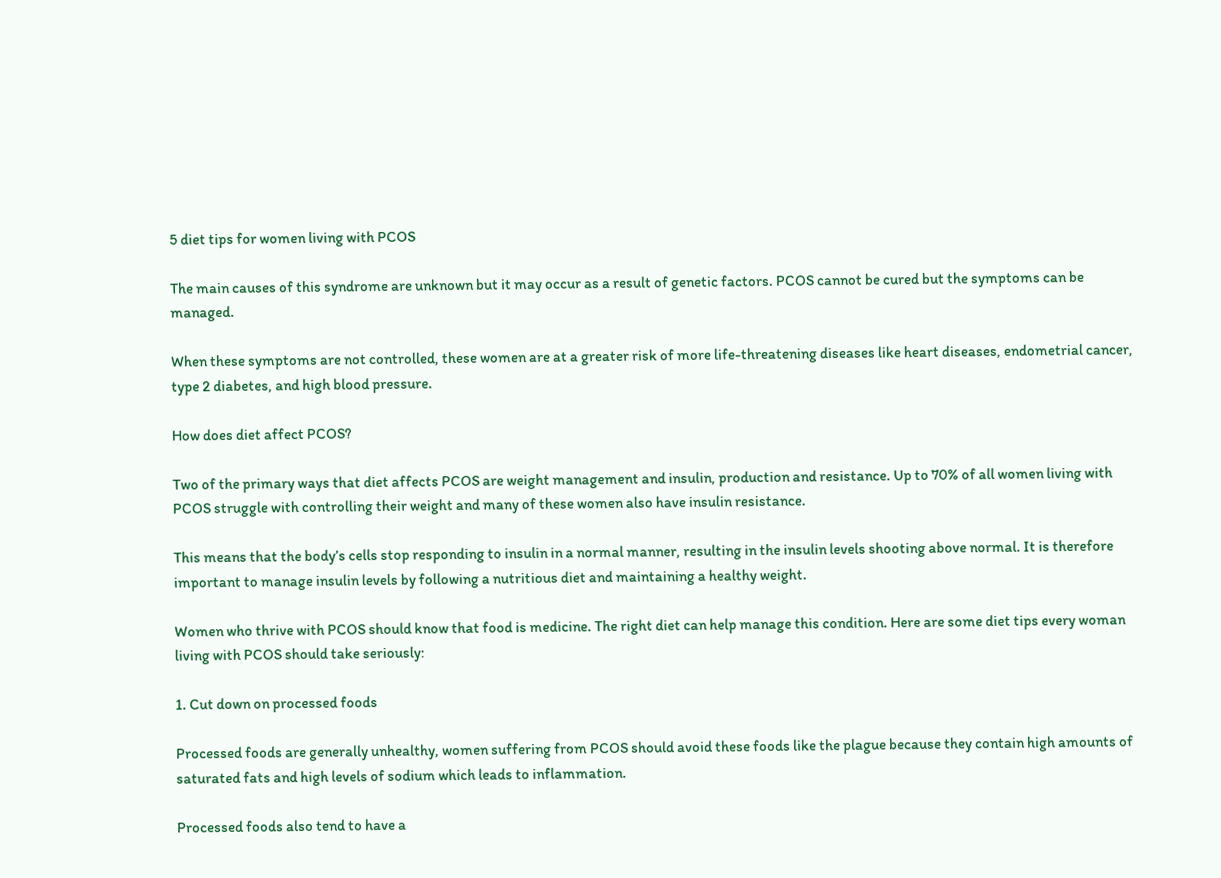5 diet tips for women living with PCOS

The main causes of this syndrome are unknown but it may occur as a result of genetic factors. PCOS cannot be cured but the symptoms can be managed.

When these symptoms are not controlled, these women are at a greater risk of more life-threatening diseases like heart diseases, endometrial cancer, type 2 diabetes, and high blood pressure.

How does diet affect PCOS?

Two of the primary ways that diet affects PCOS are weight management and insulin, production and resistance. Up to 70% of all women living with PCOS struggle with controlling their weight and many of these women also have insulin resistance.

This means that the body’s cells stop responding to insulin in a normal manner, resulting in the insulin levels shooting above normal. It is therefore important to manage insulin levels by following a nutritious diet and maintaining a healthy weight.

Women who thrive with PCOS should know that food is medicine. The right diet can help manage this condition. Here are some diet tips every woman living with PCOS should take seriously:

1. Cut down on processed foods

Processed foods are generally unhealthy, women suffering from PCOS should avoid these foods like the plague because they contain high amounts of saturated fats and high levels of sodium which leads to inflammation.

Processed foods also tend to have a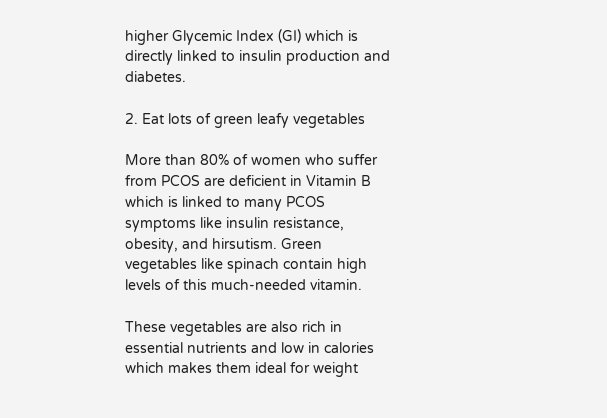higher Glycemic Index (GI) which is directly linked to insulin production and diabetes.

2. Eat lots of green leafy vegetables

More than 80% of women who suffer from PCOS are deficient in Vitamin B which is linked to many PCOS symptoms like insulin resistance, obesity, and hirsutism. Green vegetables like spinach contain high levels of this much-needed vitamin.

These vegetables are also rich in essential nutrients and low in calories which makes them ideal for weight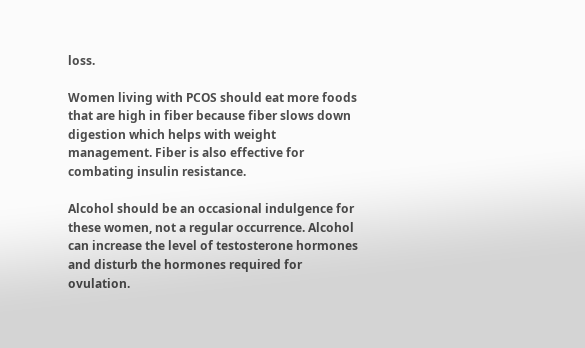loss.

Women living with PCOS should eat more foods that are high in fiber because fiber slows down digestion which helps with weight management. Fiber is also effective for combating insulin resistance.

Alcohol should be an occasional indulgence for these women, not a regular occurrence. Alcohol can increase the level of testosterone hormones and disturb the hormones required for ovulation.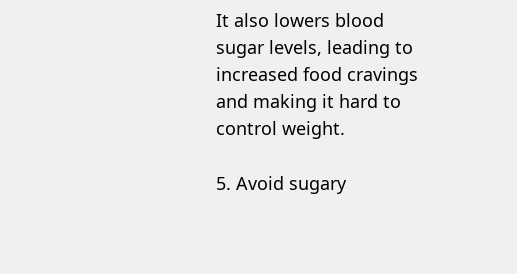It also lowers blood sugar levels, leading to increased food cravings and making it hard to control weight.

5. Avoid sugary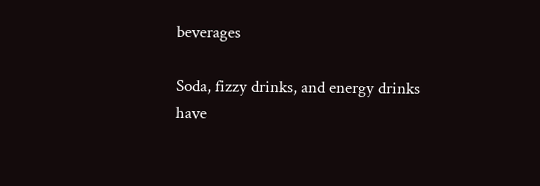beverages

Soda, fizzy drinks, and energy drinks have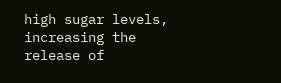high sugar levels, increasing the release of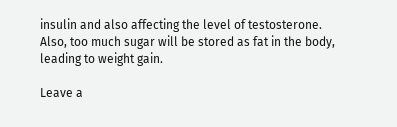insulin and also affecting the level of testosterone. Also, too much sugar will be stored as fat in the body, leading to weight gain.

Leave a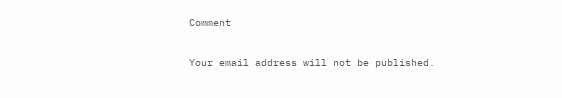Comment

Your email address will not be published.